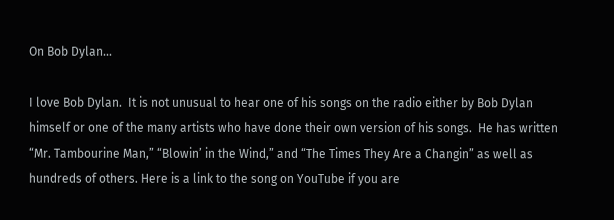On Bob Dylan…

I love Bob Dylan.  It is not unusual to hear one of his songs on the radio either by Bob Dylan himself or one of the many artists who have done their own version of his songs.  He has written “Mr. Tambourine Man,” “Blowin’ in the Wind,” and “The Times They Are a Changin” as well as hundreds of others. Here is a link to the song on YouTube if you are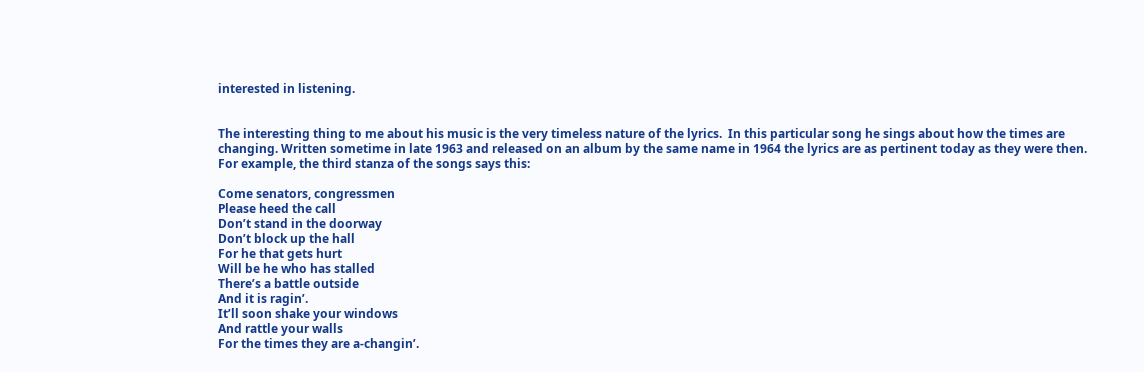interested in listening.


The interesting thing to me about his music is the very timeless nature of the lyrics.  In this particular song he sings about how the times are changing. Written sometime in late 1963 and released on an album by the same name in 1964 the lyrics are as pertinent today as they were then. For example, the third stanza of the songs says this:

Come senators, congressmen
Please heed the call
Don’t stand in the doorway
Don’t block up the hall
For he that gets hurt
Will be he who has stalled
There’s a battle outside
And it is ragin’.
It’ll soon shake your windows
And rattle your walls
For the times they are a-changin’.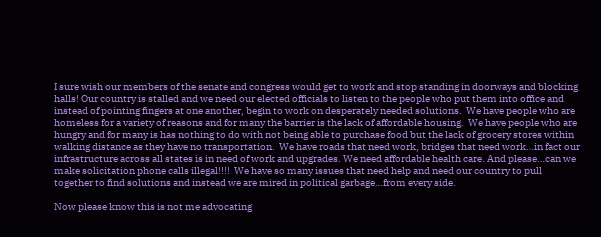I sure wish our members of the senate and congress would get to work and stop standing in doorways and blocking halls! Our country is stalled and we need our elected officials to listen to the people who put them into office and instead of pointing fingers at one another, begin to work on desperately needed solutions.  We have people who are homeless for a variety of reasons and for many the barrier is the lack of affordable housing.  We have people who are hungry and for many is has nothing to do with not being able to purchase food but the lack of grocery stores within walking distance as they have no transportation.  We have roads that need work, bridges that need work…in fact our infrastructure across all states is in need of work and upgrades. We need affordable health care. And please…can we make solicitation phone calls illegal!!!!  We have so many issues that need help and need our country to pull together to find solutions and instead we are mired in political garbage…from every side.

Now please know this is not me advocating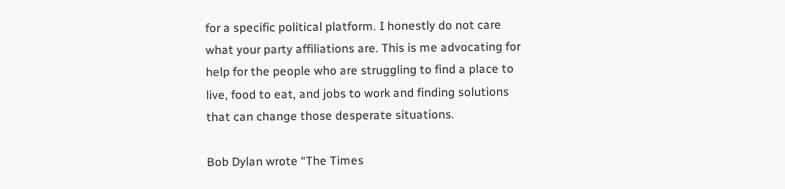for a specific political platform. I honestly do not care what your party affiliations are. This is me advocating for help for the people who are struggling to find a place to live, food to eat, and jobs to work and finding solutions that can change those desperate situations.

Bob Dylan wrote “The Times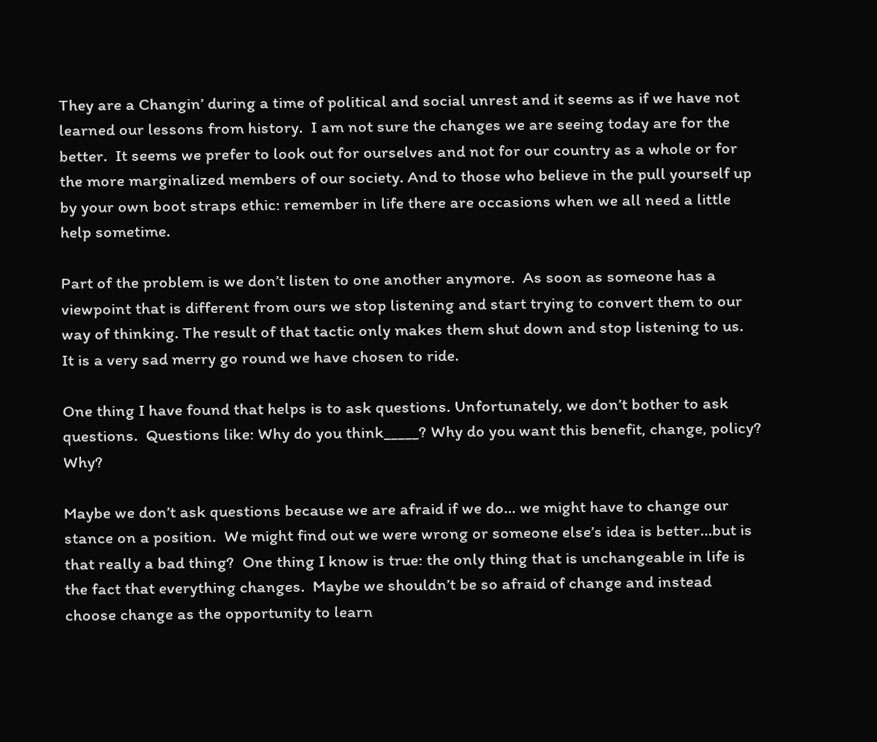They are a Changin’ during a time of political and social unrest and it seems as if we have not learned our lessons from history.  I am not sure the changes we are seeing today are for the better.  It seems we prefer to look out for ourselves and not for our country as a whole or for the more marginalized members of our society. And to those who believe in the pull yourself up by your own boot straps ethic: remember in life there are occasions when we all need a little help sometime.

Part of the problem is we don’t listen to one another anymore.  As soon as someone has a viewpoint that is different from ours we stop listening and start trying to convert them to our way of thinking. The result of that tactic only makes them shut down and stop listening to us.  It is a very sad merry go round we have chosen to ride.

One thing I have found that helps is to ask questions. Unfortunately, we don’t bother to ask questions.  Questions like: Why do you think_____? Why do you want this benefit, change, policy? Why?

Maybe we don’t ask questions because we are afraid if we do… we might have to change our stance on a position.  We might find out we were wrong or someone else’s idea is better…but is that really a bad thing?  One thing I know is true: the only thing that is unchangeable in life is the fact that everything changes.  Maybe we shouldn’t be so afraid of change and instead choose change as the opportunity to learn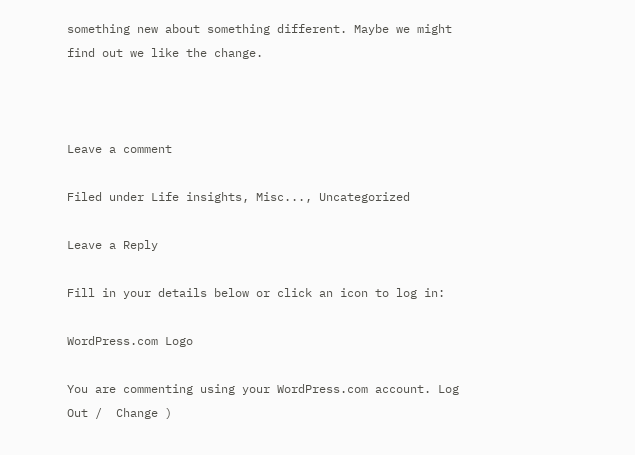something new about something different. Maybe we might find out we like the change.



Leave a comment

Filed under Life insights, Misc..., Uncategorized

Leave a Reply

Fill in your details below or click an icon to log in:

WordPress.com Logo

You are commenting using your WordPress.com account. Log Out /  Change )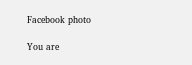Facebook photo

You are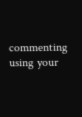commenting using your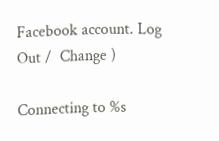Facebook account. Log Out /  Change )

Connecting to %s